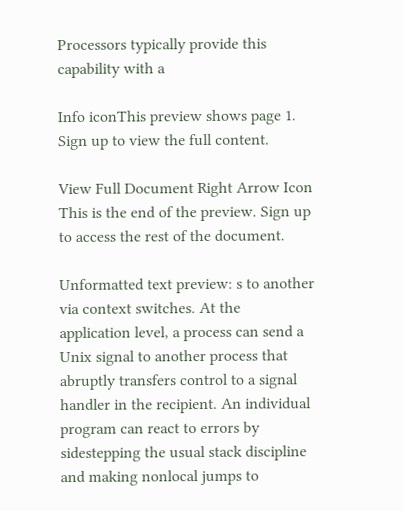Processors typically provide this capability with a

Info iconThis preview shows page 1. Sign up to view the full content.

View Full Document Right Arrow Icon
This is the end of the preview. Sign up to access the rest of the document.

Unformatted text preview: s to another via context switches. At the application level, a process can send a Unix signal to another process that abruptly transfers control to a signal handler in the recipient. An individual program can react to errors by sidestepping the usual stack discipline and making nonlocal jumps to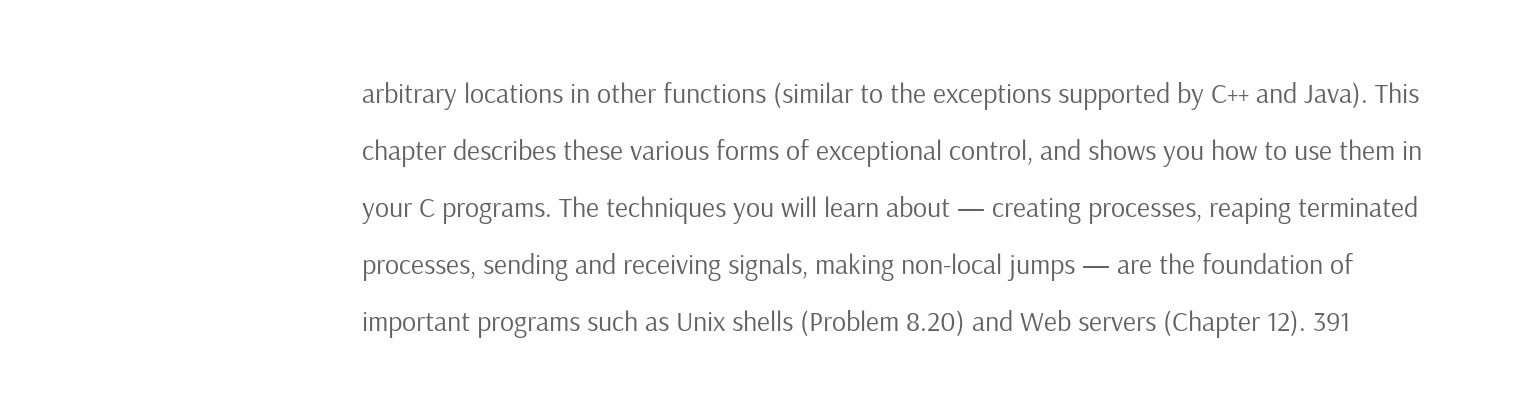arbitrary locations in other functions (similar to the exceptions supported by C++ and Java). This chapter describes these various forms of exceptional control, and shows you how to use them in your C programs. The techniques you will learn about — creating processes, reaping terminated processes, sending and receiving signals, making non-local jumps — are the foundation of important programs such as Unix shells (Problem 8.20) and Web servers (Chapter 12). 391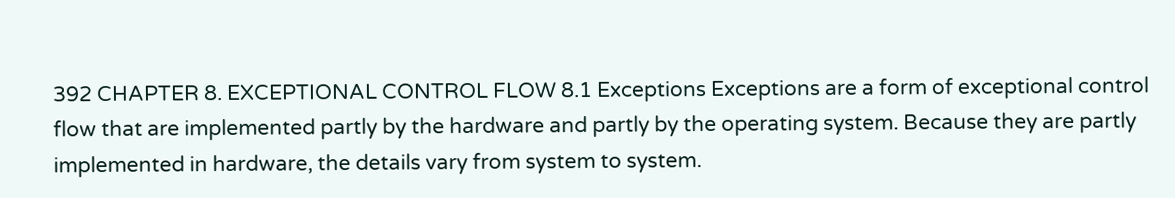392 CHAPTER 8. EXCEPTIONAL CONTROL FLOW 8.1 Exceptions Exceptions are a form of exceptional control flow that are implemented partly by the hardware and partly by the operating system. Because they are partly implemented in hardware, the details vary from system to system.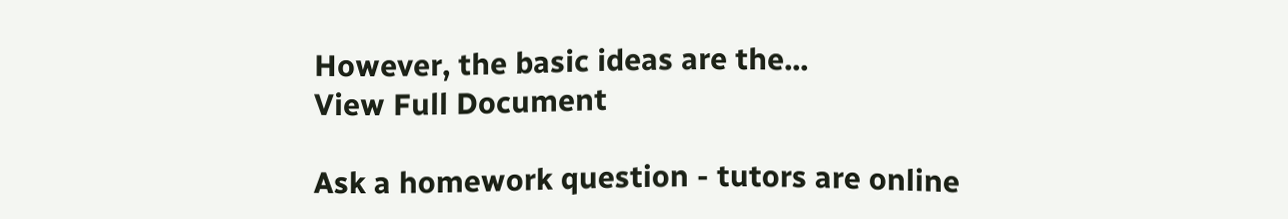However, the basic ideas are the...
View Full Document

Ask a homework question - tutors are online